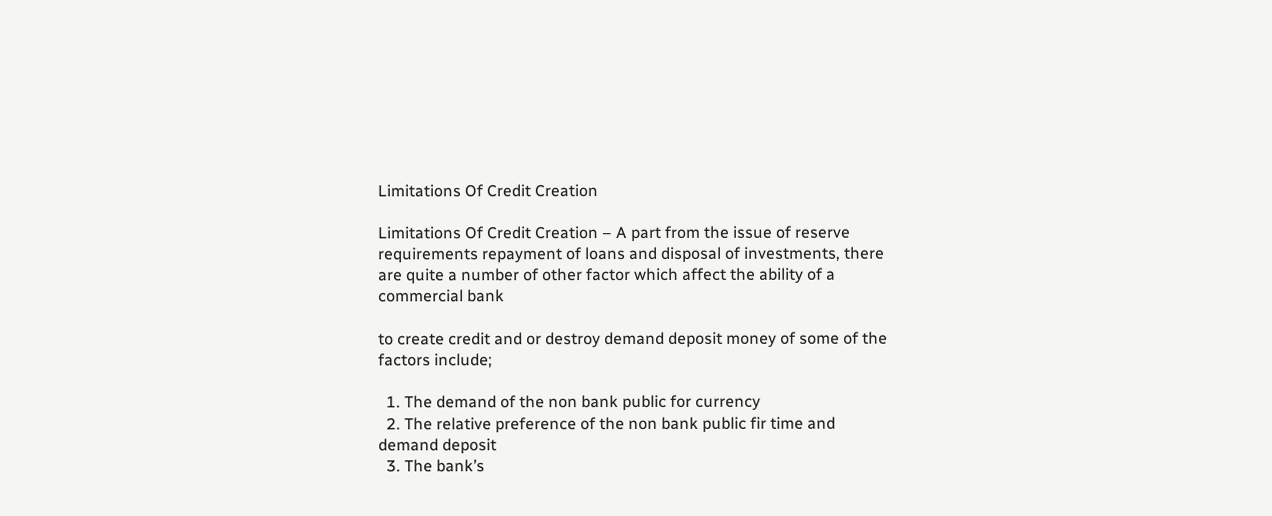Limitations Of Credit Creation

Limitations Of Credit Creation – A part from the issue of reserve requirements repayment of loans and disposal of investments, there are quite a number of other factor which affect the ability of a commercial bank

to create credit and or destroy demand deposit money of some of the factors include;

  1. The demand of the non bank public for currency
  2. The relative preference of the non bank public fir time and demand deposit
  3. The bank’s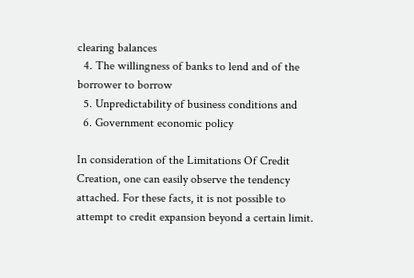clearing balances
  4. The willingness of banks to lend and of the borrower to borrow
  5. Unpredictability of business conditions and
  6. Government economic policy

In consideration of the Limitations Of Credit Creation, one can easily observe the tendency attached. For these facts, it is not possible to attempt to credit expansion beyond a certain limit.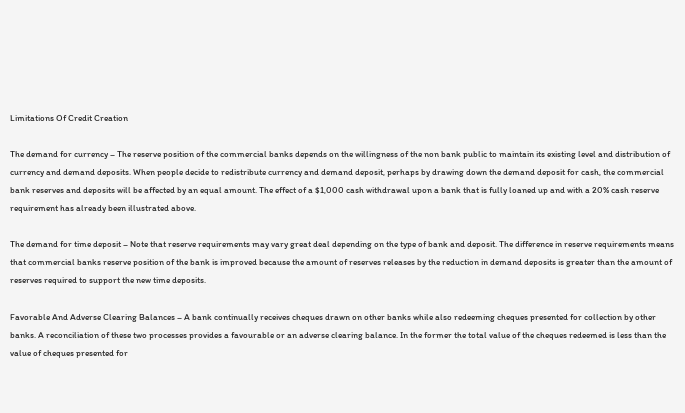Limitations Of Credit Creation

The demand for currency – The reserve position of the commercial banks depends on the willingness of the non bank public to maintain its existing level and distribution of currency and demand deposits. When people decide to redistribute currency and demand deposit, perhaps by drawing down the demand deposit for cash, the commercial bank reserves and deposits will be affected by an equal amount. The effect of a $1,000 cash withdrawal upon a bank that is fully loaned up and with a 20% cash reserve requirement has already been illustrated above.

The demand for time deposit – Note that reserve requirements may vary great deal depending on the type of bank and deposit. The difference in reserve requirements means that commercial banks reserve position of the bank is improved because the amount of reserves releases by the reduction in demand deposits is greater than the amount of reserves required to support the new time deposits.

Favorable And Adverse Clearing Balances – A bank continually receives cheques drawn on other banks while also redeeming cheques presented for collection by other banks. A reconciliation of these two processes provides a favourable or an adverse clearing balance. In the former the total value of the cheques redeemed is less than the value of cheques presented for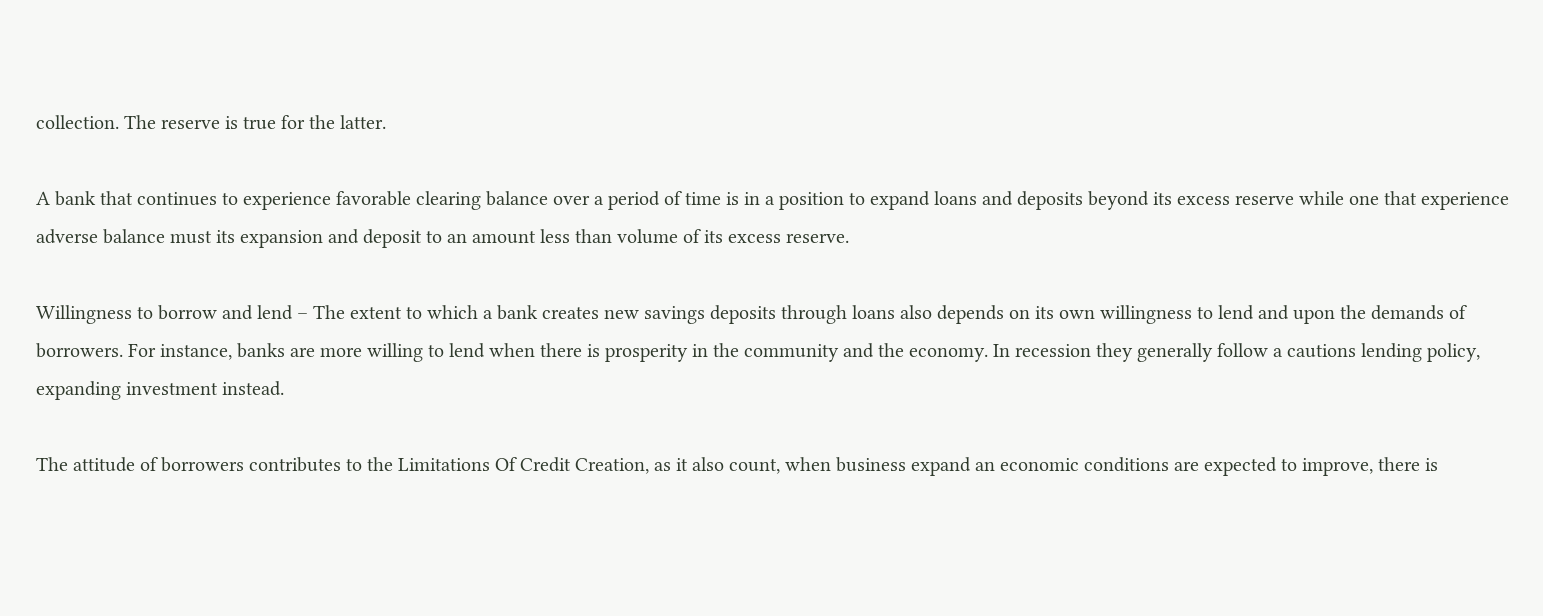collection. The reserve is true for the latter.

A bank that continues to experience favorable clearing balance over a period of time is in a position to expand loans and deposits beyond its excess reserve while one that experience adverse balance must its expansion and deposit to an amount less than volume of its excess reserve.

Willingness to borrow and lend – The extent to which a bank creates new savings deposits through loans also depends on its own willingness to lend and upon the demands of borrowers. For instance, banks are more willing to lend when there is prosperity in the community and the economy. In recession they generally follow a cautions lending policy, expanding investment instead.

The attitude of borrowers contributes to the Limitations Of Credit Creation, as it also count, when business expand an economic conditions are expected to improve, there is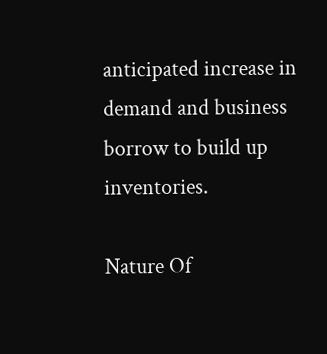anticipated increase in demand and business borrow to build up inventories.

Nature Of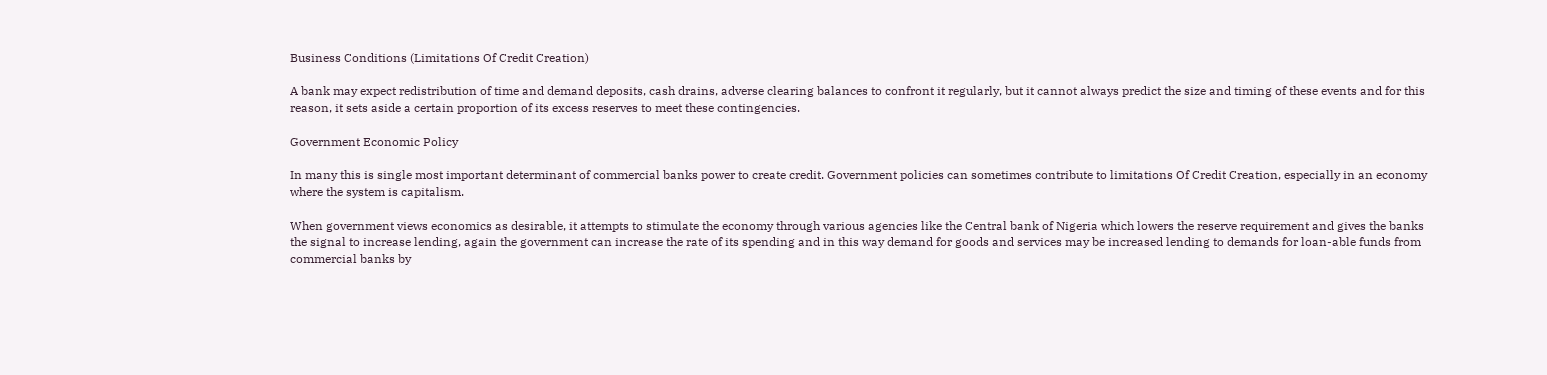Business Conditions (Limitations Of Credit Creation)

A bank may expect redistribution of time and demand deposits, cash drains, adverse clearing balances to confront it regularly, but it cannot always predict the size and timing of these events and for this reason, it sets aside a certain proportion of its excess reserves to meet these contingencies.

Government Economic Policy

In many this is single most important determinant of commercial banks power to create credit. Government policies can sometimes contribute to limitations Of Credit Creation, especially in an economy where the system is capitalism.

When government views economics as desirable, it attempts to stimulate the economy through various agencies like the Central bank of Nigeria which lowers the reserve requirement and gives the banks the signal to increase lending, again the government can increase the rate of its spending and in this way demand for goods and services may be increased lending to demands for loan-able funds from commercial banks by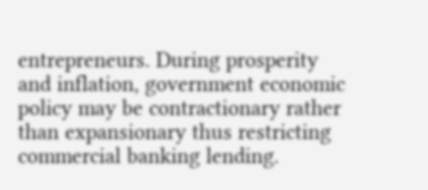entrepreneurs. During prosperity and inflation, government economic policy may be contractionary rather than expansionary thus restricting commercial banking lending.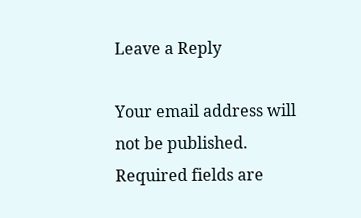Leave a Reply

Your email address will not be published. Required fields are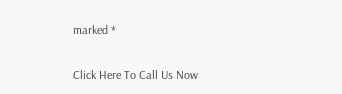marked *

Click Here To Call Us Now